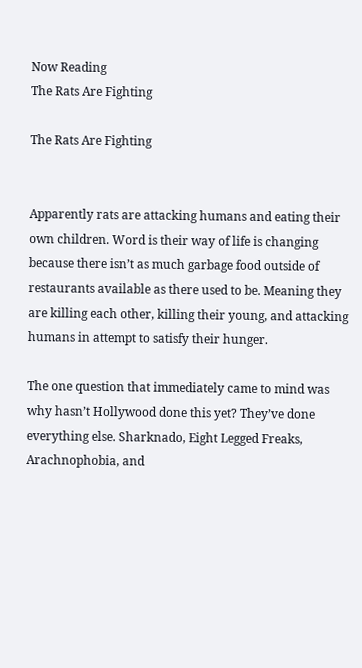Now Reading
The Rats Are Fighting

The Rats Are Fighting


Apparently rats are attacking humans and eating their own children. Word is their way of life is changing because there isn’t as much garbage food outside of restaurants available as there used to be. Meaning they are killing each other, killing their young, and attacking humans in attempt to satisfy their hunger.

The one question that immediately came to mind was why hasn’t Hollywood done this yet? They’ve done everything else. Sharknado, Eight Legged Freaks, Arachnophobia, and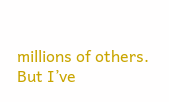millions of others. But I’ve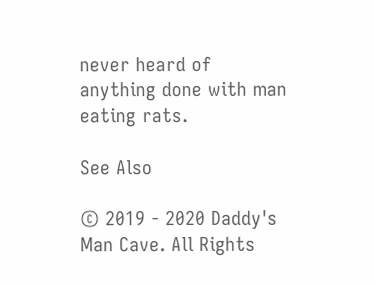never heard of anything done with man eating rats.

See Also

© 2019 - 2020 Daddy's Man Cave. All Rights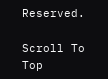Reserved.

Scroll To Top